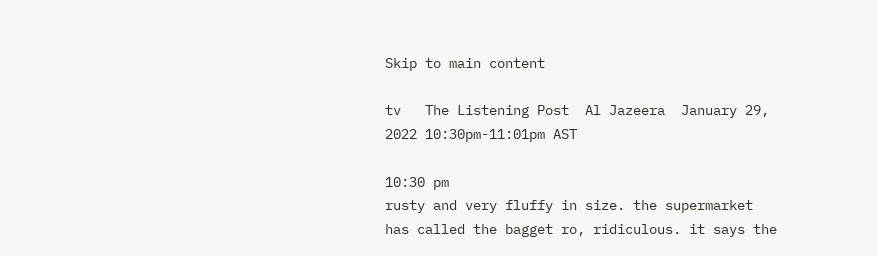Skip to main content

tv   The Listening Post  Al Jazeera  January 29, 2022 10:30pm-11:01pm AST

10:30 pm
rusty and very fluffy in size. the supermarket has called the bagget ro, ridiculous. it says the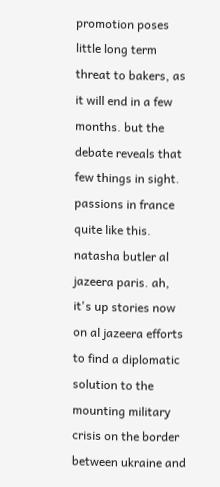promotion poses little long term threat to bakers, as it will end in a few months. but the debate reveals that few things in sight. passions in france quite like this. natasha butler al jazeera paris. ah, it's up stories now on al jazeera efforts to find a diplomatic solution to the mounting military crisis on the border between ukraine and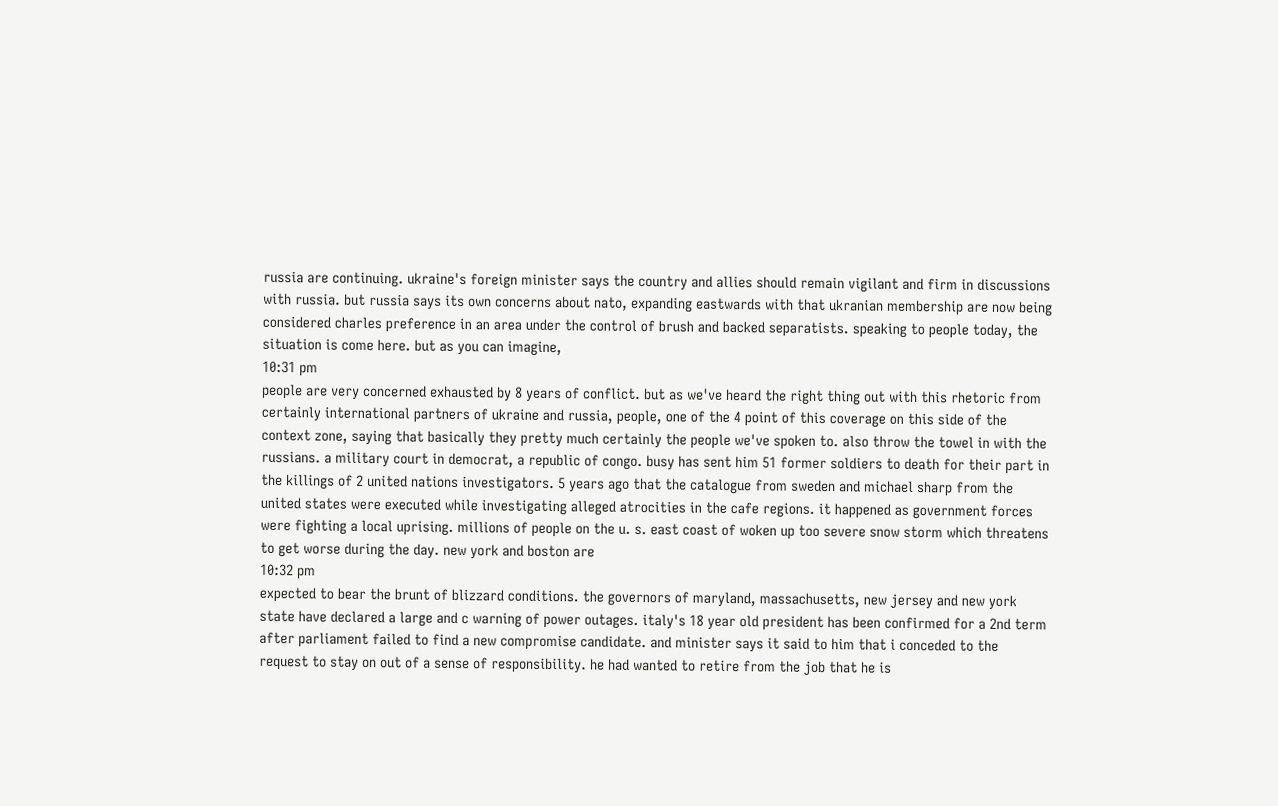russia are continuing. ukraine's foreign minister says the country and allies should remain vigilant and firm in discussions with russia. but russia says its own concerns about nato, expanding eastwards with that ukranian membership are now being considered charles preference in an area under the control of brush and backed separatists. speaking to people today, the situation is come here. but as you can imagine,
10:31 pm
people are very concerned exhausted by 8 years of conflict. but as we've heard the right thing out with this rhetoric from certainly international partners of ukraine and russia, people, one of the 4 point of this coverage on this side of the context zone, saying that basically they pretty much certainly the people we've spoken to. also throw the towel in with the russians. a military court in democrat, a republic of congo. busy has sent him 51 former soldiers to death for their part in the killings of 2 united nations investigators. 5 years ago that the catalogue from sweden and michael sharp from the united states were executed while investigating alleged atrocities in the cafe regions. it happened as government forces were fighting a local uprising. millions of people on the u. s. east coast of woken up too severe snow storm which threatens to get worse during the day. new york and boston are
10:32 pm
expected to bear the brunt of blizzard conditions. the governors of maryland, massachusetts, new jersey and new york state have declared a large and c warning of power outages. italy's 18 year old president has been confirmed for a 2nd term after parliament failed to find a new compromise candidate. and minister says it said to him that i conceded to the request to stay on out of a sense of responsibility. he had wanted to retire from the job that he is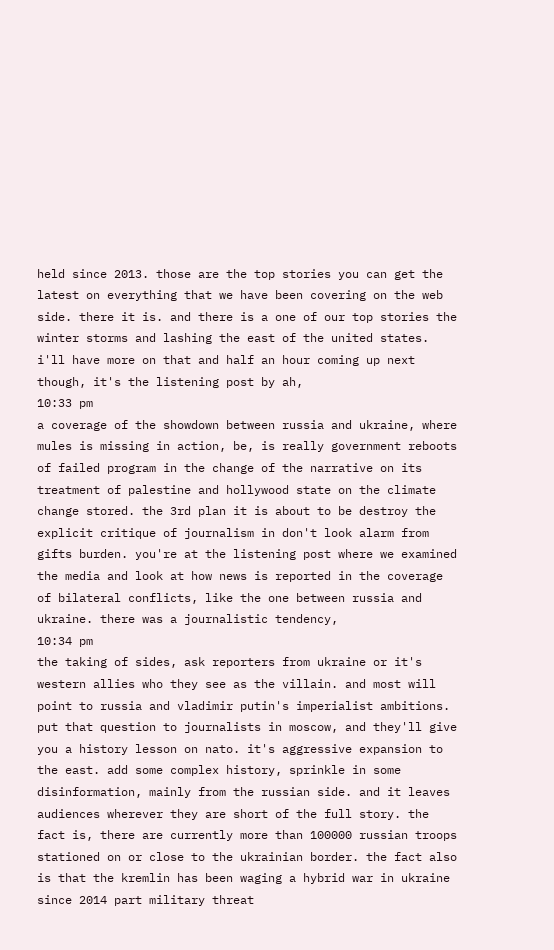held since 2013. those are the top stories you can get the latest on everything that we have been covering on the web side. there it is. and there is a one of our top stories the winter storms and lashing the east of the united states. i'll have more on that and half an hour coming up next though, it's the listening post by ah,
10:33 pm
a coverage of the showdown between russia and ukraine, where mules is missing in action, be, is really government reboots of failed program in the change of the narrative on its treatment of palestine and hollywood state on the climate change stored. the 3rd plan it is about to be destroy the explicit critique of journalism in don't look alarm from gifts burden. you're at the listening post where we examined the media and look at how news is reported in the coverage of bilateral conflicts, like the one between russia and ukraine. there was a journalistic tendency,
10:34 pm
the taking of sides, ask reporters from ukraine or it's western allies who they see as the villain. and most will point to russia and vladimir putin's imperialist ambitions. put that question to journalists in moscow, and they'll give you a history lesson on nato. it's aggressive expansion to the east. add some complex history, sprinkle in some disinformation, mainly from the russian side. and it leaves audiences wherever they are short of the full story. the fact is, there are currently more than 100000 russian troops stationed on or close to the ukrainian border. the fact also is that the kremlin has been waging a hybrid war in ukraine since 2014 part military threat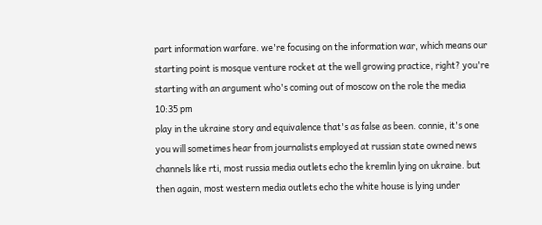part information warfare. we're focusing on the information war, which means our starting point is mosque venture rocket at the well growing practice, right? you're starting with an argument who's coming out of moscow on the role the media
10:35 pm
play in the ukraine story and equivalence that's as false as been. connie, it's one you will sometimes hear from journalists employed at russian state owned news channels like rti, most russia media outlets echo the kremlin lying on ukraine. but then again, most western media outlets echo the white house is lying under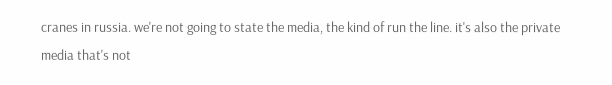cranes in russia. we're not going to state the media, the kind of run the line. it's also the private media that's not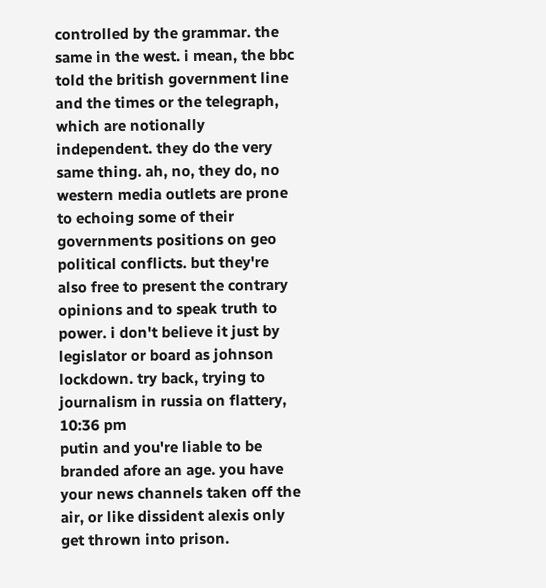controlled by the grammar. the same in the west. i mean, the bbc told the british government line and the times or the telegraph, which are notionally independent. they do the very same thing. ah, no, they do, no western media outlets are prone to echoing some of their governments positions on geo political conflicts. but they're also free to present the contrary opinions and to speak truth to power. i don't believe it just by legislator or board as johnson lockdown. try back, trying to journalism in russia on flattery,
10:36 pm
putin and you're liable to be branded afore an age. you have your news channels taken off the air, or like dissident alexis only get thrown into prison.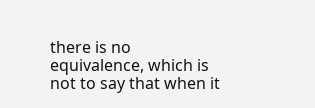there is no equivalence, which is not to say that when it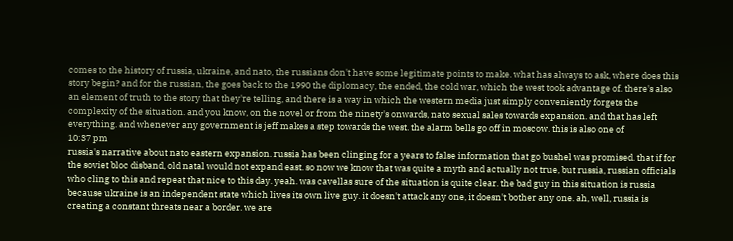comes to the history of russia, ukraine, and nato, the russians don't have some legitimate points to make. what has always to ask, where does this story begin? and for the russian, the goes back to the 1990 the diplomacy, the ended, the cold war, which the west took advantage of. there's also an element of truth to the story that they're telling, and there is a way in which the western media just simply conveniently forgets the complexity of the situation. and you know, on the novel or from the ninety's onwards, nato sexual sales towards expansion. and that has left everything. and whenever any government is jeff makes a step towards the west. the alarm bells go off in moscow. this is also one of
10:37 pm
russia's narrative about nato eastern expansion. russia has been clinging for a years to false information that go bushel was promised. that if for the soviet bloc disband, old natal would not expand east. so now we know that was quite a myth and actually not true, but russia, russian officials who cling to this and repeat that nice to this day. yeah. was cavellas sure of the situation is quite clear. the bad guy in this situation is russia because ukraine is an independent state which lives its own live guy. it doesn't attack any one, it doesn't bother any one. ah, well, russia is creating a constant threats near a border. we are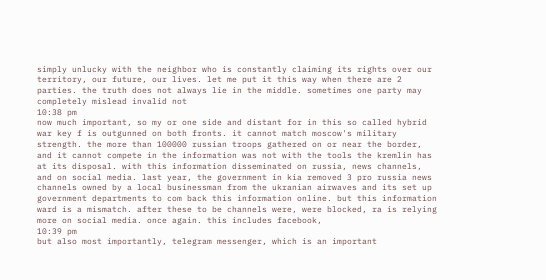simply unlucky with the neighbor who is constantly claiming its rights over our territory, our future, our lives. let me put it this way when there are 2 parties. the truth does not always lie in the middle. sometimes one party may completely mislead invalid not
10:38 pm
now much important, so my or one side and distant for in this so called hybrid war key f is outgunned on both fronts. it cannot match moscow's military strength. the more than 100000 russian troops gathered on or near the border, and it cannot compete in the information was not with the tools the kremlin has at its disposal. with this information disseminated on russia, news channels, and on social media. last year, the government in kia removed 3 pro russia news channels owned by a local businessman from the ukranian airwaves and its set up government departments to com back this information online. but this information ward is a mismatch. after these to be channels were, were blocked, ra is relying more on social media. once again. this includes facebook,
10:39 pm
but also most importantly, telegram messenger, which is an important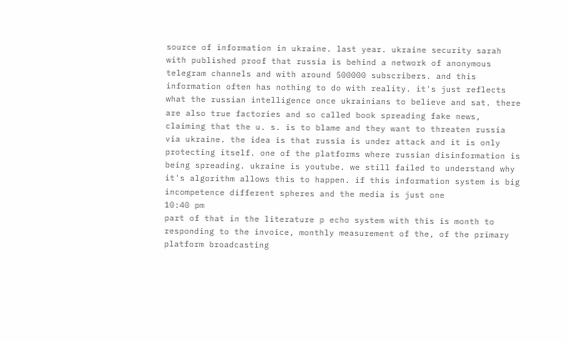source of information in ukraine. last year. ukraine security sarah with published proof that russia is behind a network of anonymous telegram channels and with around 500000 subscribers. and this information often has nothing to do with reality. it's just reflects what the russian intelligence once ukrainians to believe and sat. there are also true factories and so called book spreading fake news, claiming that the u. s. is to blame and they want to threaten russia via ukraine. the idea is that russia is under attack and it is only protecting itself. one of the platforms where russian disinformation is being spreading. ukraine is youtube. we still failed to understand why it's algorithm allows this to happen. if this information system is big incompetence different spheres and the media is just one
10:40 pm
part of that in the literature p echo system with this is month to responding to the invoice, monthly measurement of the, of the primary platform broadcasting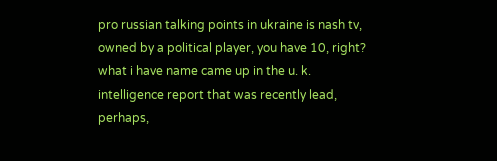pro russian talking points in ukraine is nash tv, owned by a political player, you have 10, right? what i have name came up in the u. k. intelligence report that was recently lead, perhaps,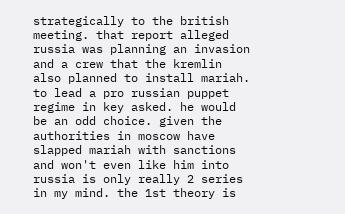strategically to the british meeting. that report alleged russia was planning an invasion and a crew that the kremlin also planned to install mariah. to lead a pro russian puppet regime in key asked. he would be an odd choice. given the authorities in moscow have slapped mariah with sanctions and won't even like him into russia is only really 2 series in my mind. the 1st theory is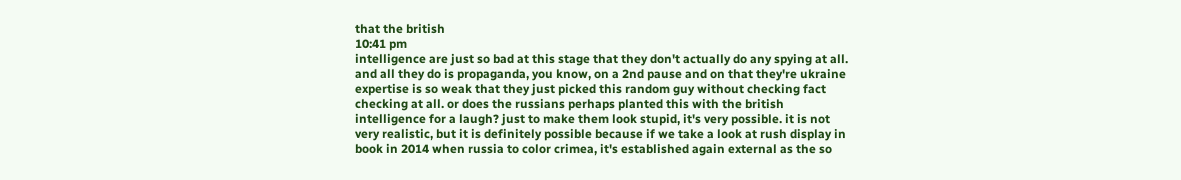that the british
10:41 pm
intelligence are just so bad at this stage that they don't actually do any spying at all. and all they do is propaganda, you know, on a 2nd pause and on that they're ukraine expertise is so weak that they just picked this random guy without checking fact checking at all. or does the russians perhaps planted this with the british intelligence for a laugh? just to make them look stupid, it's very possible. it is not very realistic, but it is definitely possible because if we take a look at rush display in book in 2014 when russia to color crimea, it's established again external as the so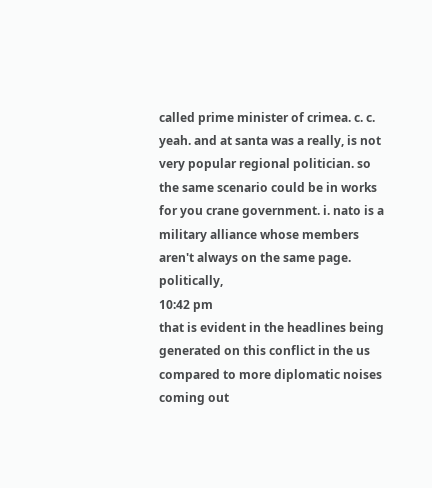called prime minister of crimea. c. c. yeah. and at santa was a really, is not very popular regional politician. so the same scenario could be in works for you crane government. i. nato is a military alliance whose members aren't always on the same page. politically,
10:42 pm
that is evident in the headlines being generated on this conflict in the us compared to more diplomatic noises coming out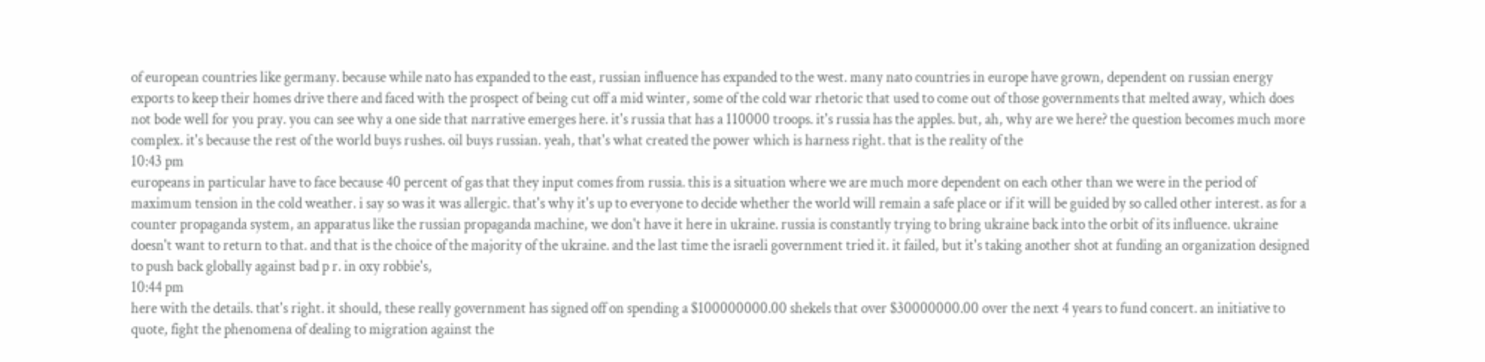of european countries like germany. because while nato has expanded to the east, russian influence has expanded to the west. many nato countries in europe have grown, dependent on russian energy exports to keep their homes drive there and faced with the prospect of being cut off a mid winter, some of the cold war rhetoric that used to come out of those governments that melted away, which does not bode well for you pray. you can see why a one side that narrative emerges here. it's russia that has a 110000 troops. it's russia has the apples. but, ah, why are we here? the question becomes much more complex. it's because the rest of the world buys rushes. oil buys russian. yeah, that's what created the power which is harness right. that is the reality of the
10:43 pm
europeans in particular have to face because 40 percent of gas that they input comes from russia. this is a situation where we are much more dependent on each other than we were in the period of maximum tension in the cold weather. i say so was it was allergic. that's why it's up to everyone to decide whether the world will remain a safe place or if it will be guided by so called other interest. as for a counter propaganda system, an apparatus like the russian propaganda machine, we don't have it here in ukraine. russia is constantly trying to bring ukraine back into the orbit of its influence. ukraine doesn't want to return to that. and that is the choice of the majority of the ukraine. and the last time the israeli government tried it. it failed, but it's taking another shot at funding an organization designed to push back globally against bad p r. in oxy robbie's,
10:44 pm
here with the details. that's right. it should, these really government has signed off on spending a $100000000.00 shekels that over $30000000.00 over the next 4 years to fund concert. an initiative to quote, fight the phenomena of dealing to migration against the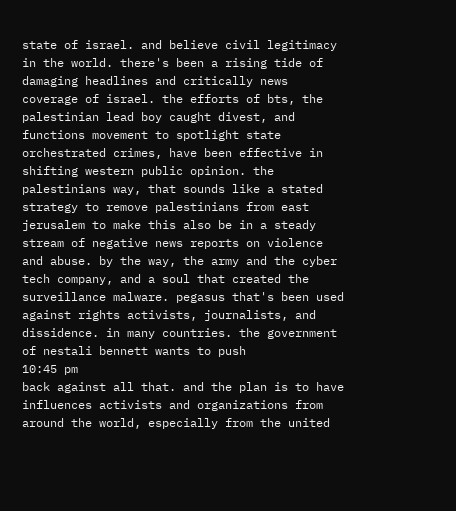state of israel. and believe civil legitimacy in the world. there's been a rising tide of damaging headlines and critically news coverage of israel. the efforts of bts, the palestinian lead boy caught divest, and functions movement to spotlight state orchestrated crimes, have been effective in shifting western public opinion. the palestinians way, that sounds like a stated strategy to remove palestinians from east jerusalem to make this also be in a steady stream of negative news reports on violence and abuse. by the way, the army and the cyber tech company, and a soul that created the surveillance malware. pegasus that's been used against rights activists, journalists, and dissidence. in many countries. the government of nestali bennett wants to push
10:45 pm
back against all that. and the plan is to have influences activists and organizations from around the world, especially from the united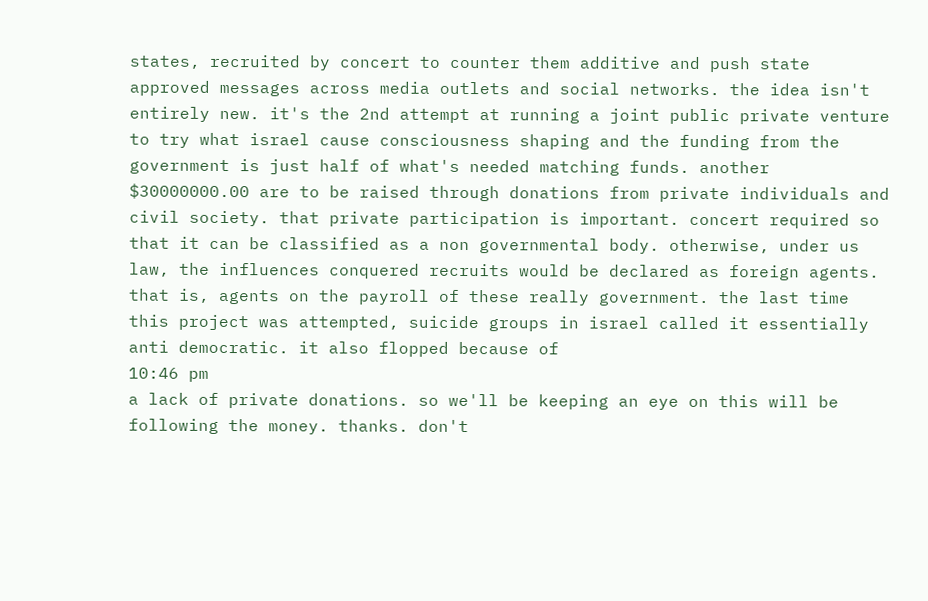states, recruited by concert to counter them additive and push state approved messages across media outlets and social networks. the idea isn't entirely new. it's the 2nd attempt at running a joint public private venture to try what israel cause consciousness shaping and the funding from the government is just half of what's needed matching funds. another $30000000.00 are to be raised through donations from private individuals and civil society. that private participation is important. concert required so that it can be classified as a non governmental body. otherwise, under us law, the influences conquered recruits would be declared as foreign agents. that is, agents on the payroll of these really government. the last time this project was attempted, suicide groups in israel called it essentially anti democratic. it also flopped because of
10:46 pm
a lack of private donations. so we'll be keeping an eye on this will be following the money. thanks. don't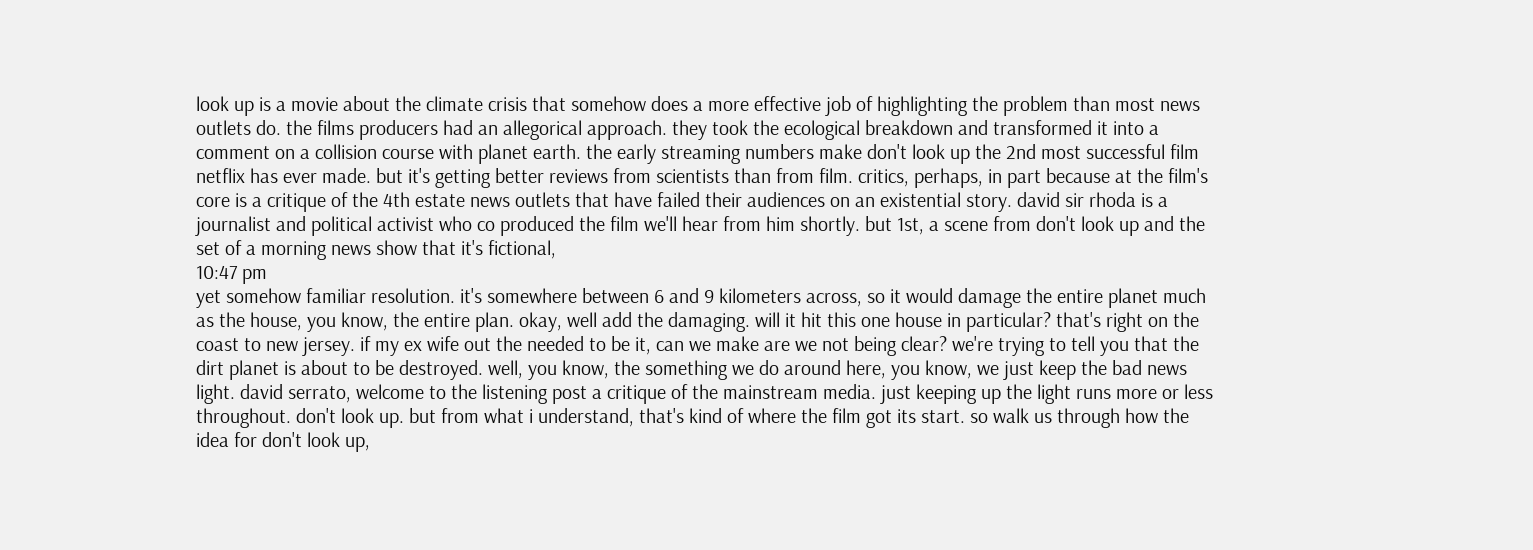look up is a movie about the climate crisis that somehow does a more effective job of highlighting the problem than most news outlets do. the films producers had an allegorical approach. they took the ecological breakdown and transformed it into a comment on a collision course with planet earth. the early streaming numbers make don't look up the 2nd most successful film netflix has ever made. but it's getting better reviews from scientists than from film. critics, perhaps, in part because at the film's core is a critique of the 4th estate news outlets that have failed their audiences on an existential story. david sir rhoda is a journalist and political activist who co produced the film we'll hear from him shortly. but 1st, a scene from don't look up and the set of a morning news show that it's fictional,
10:47 pm
yet somehow familiar resolution. it's somewhere between 6 and 9 kilometers across, so it would damage the entire planet much as the house, you know, the entire plan. okay, well add the damaging. will it hit this one house in particular? that's right on the coast to new jersey. if my ex wife out the needed to be it, can we make are we not being clear? we're trying to tell you that the dirt planet is about to be destroyed. well, you know, the something we do around here, you know, we just keep the bad news light. david serrato, welcome to the listening post a critique of the mainstream media. just keeping up the light runs more or less throughout. don't look up. but from what i understand, that's kind of where the film got its start. so walk us through how the idea for don't look up,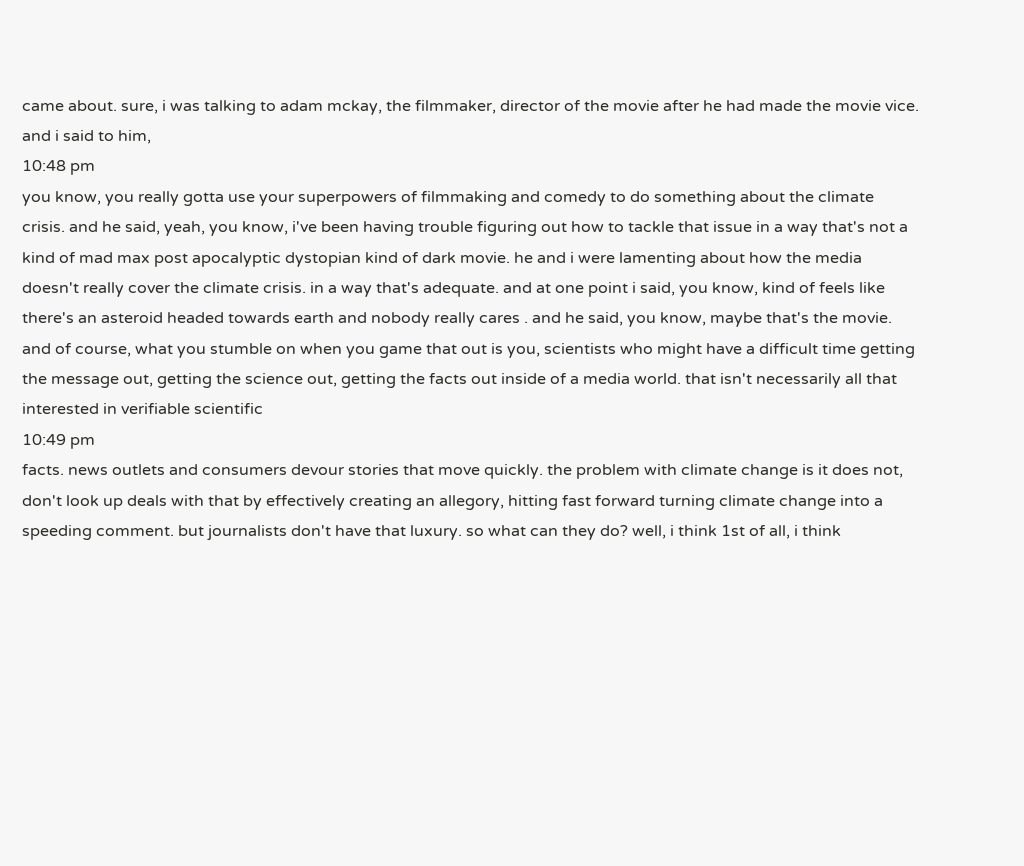came about. sure, i was talking to adam mckay, the filmmaker, director of the movie after he had made the movie vice. and i said to him,
10:48 pm
you know, you really gotta use your superpowers of filmmaking and comedy to do something about the climate crisis. and he said, yeah, you know, i've been having trouble figuring out how to tackle that issue in a way that's not a kind of mad max post apocalyptic dystopian kind of dark movie. he and i were lamenting about how the media doesn't really cover the climate crisis. in a way that's adequate. and at one point i said, you know, kind of feels like there's an asteroid headed towards earth and nobody really cares . and he said, you know, maybe that's the movie. and of course, what you stumble on when you game that out is you, scientists who might have a difficult time getting the message out, getting the science out, getting the facts out inside of a media world. that isn't necessarily all that interested in verifiable scientific
10:49 pm
facts. news outlets and consumers devour stories that move quickly. the problem with climate change is it does not, don't look up deals with that by effectively creating an allegory, hitting fast forward turning climate change into a speeding comment. but journalists don't have that luxury. so what can they do? well, i think 1st of all, i think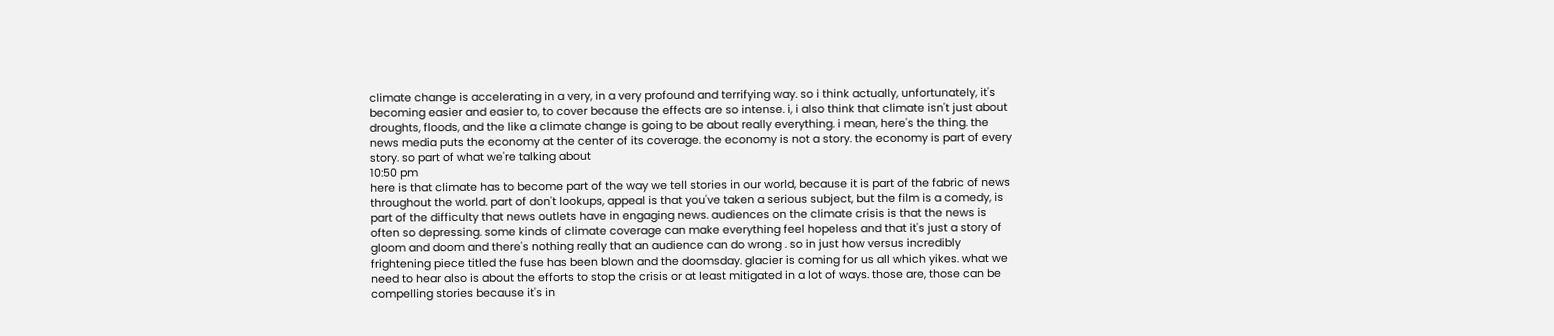climate change is accelerating in a very, in a very profound and terrifying way. so i think actually, unfortunately, it's becoming easier and easier to, to cover because the effects are so intense. i, i also think that climate isn't just about droughts, floods, and the like a climate change is going to be about really everything. i mean, here's the thing. the news media puts the economy at the center of its coverage. the economy is not a story. the economy is part of every story. so part of what we're talking about
10:50 pm
here is that climate has to become part of the way we tell stories in our world, because it is part of the fabric of news throughout the world. part of don't lookups, appeal is that you've taken a serious subject, but the film is a comedy, is part of the difficulty that news outlets have in engaging news. audiences on the climate crisis is that the news is often so depressing. some kinds of climate coverage can make everything feel hopeless and that it's just a story of gloom and doom and there's nothing really that an audience can do wrong . so in just how versus incredibly frightening piece titled the fuse has been blown and the doomsday. glacier is coming for us all which yikes. what we need to hear also is about the efforts to stop the crisis or at least mitigated in a lot of ways. those are, those can be compelling stories because it's in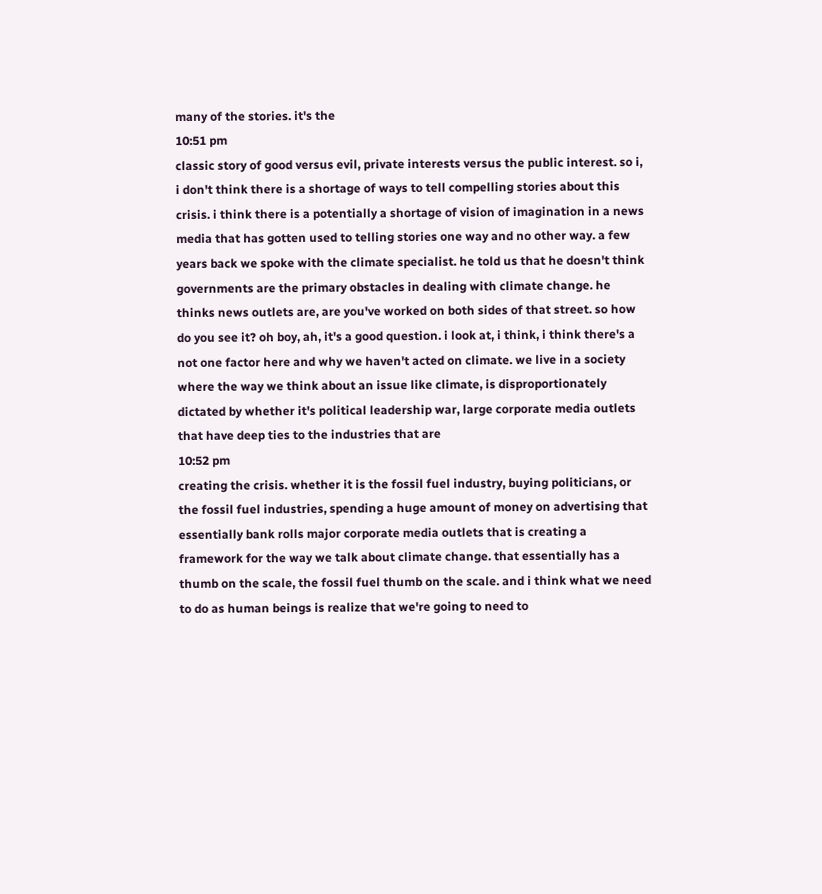many of the stories. it's the
10:51 pm
classic story of good versus evil, private interests versus the public interest. so i, i don't think there is a shortage of ways to tell compelling stories about this crisis. i think there is a potentially a shortage of vision of imagination in a news media that has gotten used to telling stories one way and no other way. a few years back we spoke with the climate specialist. he told us that he doesn't think governments are the primary obstacles in dealing with climate change. he thinks news outlets are, are you've worked on both sides of that street. so how do you see it? oh boy, ah, it's a good question. i look at, i think, i think there's a not one factor here and why we haven't acted on climate. we live in a society where the way we think about an issue like climate, is disproportionately dictated by whether it's political leadership war, large corporate media outlets that have deep ties to the industries that are
10:52 pm
creating the crisis. whether it is the fossil fuel industry, buying politicians, or the fossil fuel industries, spending a huge amount of money on advertising that essentially bank rolls major corporate media outlets that is creating a framework for the way we talk about climate change. that essentially has a thumb on the scale, the fossil fuel thumb on the scale. and i think what we need to do as human beings is realize that we're going to need to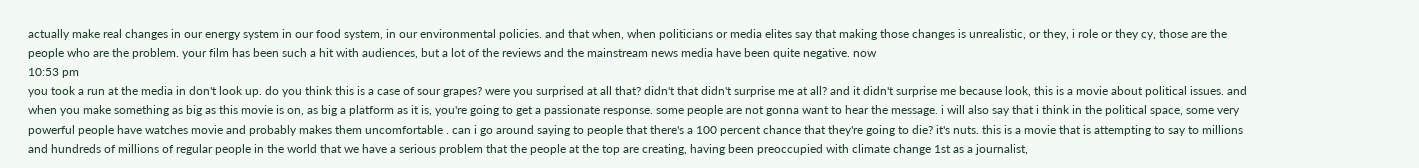actually make real changes in our energy system in our food system, in our environmental policies. and that when, when politicians or media elites say that making those changes is unrealistic, or they, i role or they cy, those are the people who are the problem. your film has been such a hit with audiences, but a lot of the reviews and the mainstream news media have been quite negative. now
10:53 pm
you took a run at the media in don't look up. do you think this is a case of sour grapes? were you surprised at all that? didn't that didn't surprise me at all? and it didn't surprise me because look, this is a movie about political issues. and when you make something as big as this movie is on, as big a platform as it is, you're going to get a passionate response. some people are not gonna want to hear the message. i will also say that i think in the political space, some very powerful people have watches movie and probably makes them uncomfortable . can i go around saying to people that there's a 100 percent chance that they're going to die? it's nuts. this is a movie that is attempting to say to millions and hundreds of millions of regular people in the world that we have a serious problem that the people at the top are creating, having been preoccupied with climate change 1st as a journalist,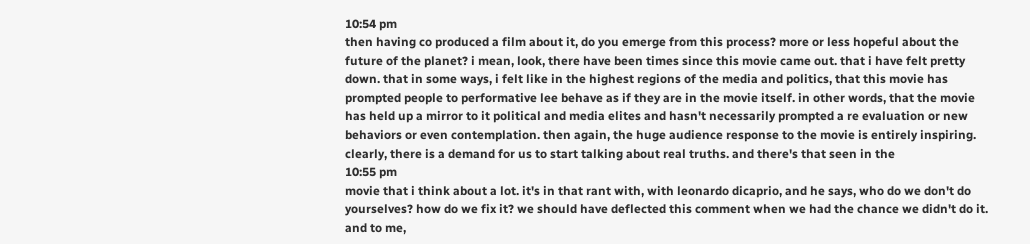10:54 pm
then having co produced a film about it, do you emerge from this process? more or less hopeful about the future of the planet? i mean, look, there have been times since this movie came out. that i have felt pretty down. that in some ways, i felt like in the highest regions of the media and politics, that this movie has prompted people to performative lee behave as if they are in the movie itself. in other words, that the movie has held up a mirror to it political and media elites and hasn't necessarily prompted a re evaluation or new behaviors or even contemplation. then again, the huge audience response to the movie is entirely inspiring. clearly, there is a demand for us to start talking about real truths. and there's that seen in the
10:55 pm
movie that i think about a lot. it's in that rant with, with leonardo dicaprio, and he says, who do we don't do yourselves? how do we fix it? we should have deflected this comment when we had the chance we didn't do it. and to me,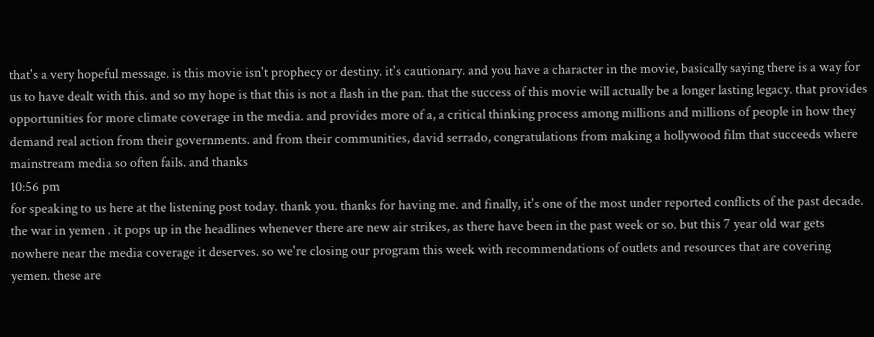that's a very hopeful message. is this movie isn't prophecy or destiny. it's cautionary. and you have a character in the movie, basically saying there is a way for us to have dealt with this. and so my hope is that this is not a flash in the pan. that the success of this movie will actually be a longer lasting legacy. that provides opportunities for more climate coverage in the media. and provides more of a, a critical thinking process among millions and millions of people in how they demand real action from their governments. and from their communities, david serrado, congratulations from making a hollywood film that succeeds where mainstream media so often fails. and thanks
10:56 pm
for speaking to us here at the listening post today. thank you. thanks for having me. and finally, it's one of the most under reported conflicts of the past decade. the war in yemen . it pops up in the headlines whenever there are new air strikes, as there have been in the past week or so. but this 7 year old war gets nowhere near the media coverage it deserves. so we're closing our program this week with recommendations of outlets and resources that are covering yemen. these are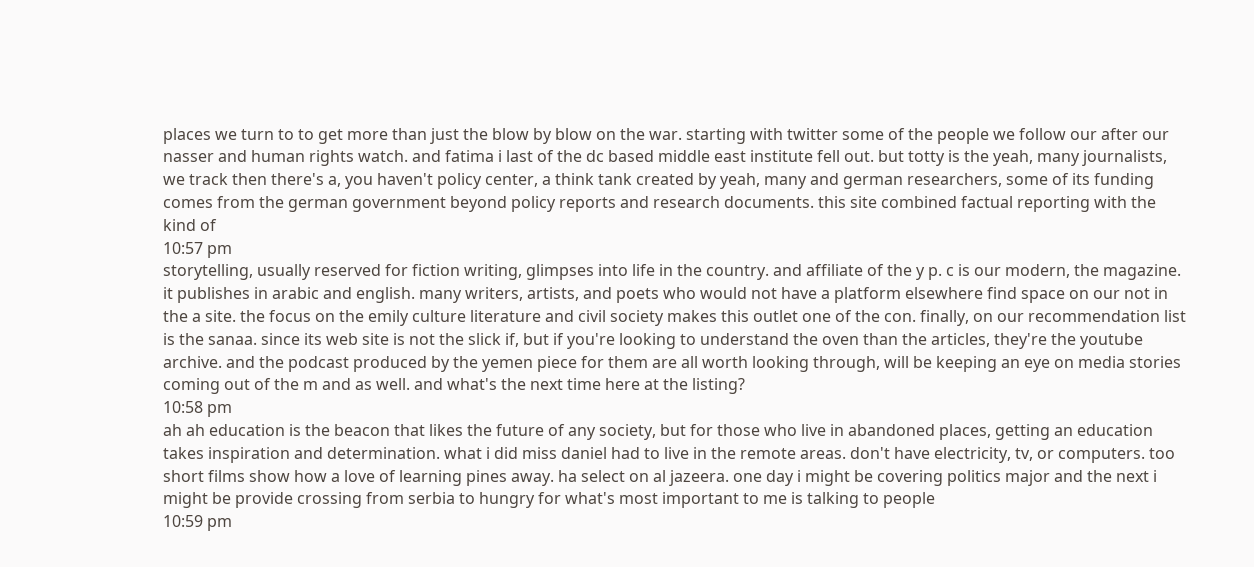places we turn to to get more than just the blow by blow on the war. starting with twitter some of the people we follow our after our nasser and human rights watch. and fatima i last of the dc based middle east institute fell out. but totty is the yeah, many journalists, we track then there's a, you haven't policy center, a think tank created by yeah, many and german researchers, some of its funding comes from the german government beyond policy reports and research documents. this site combined factual reporting with the kind of
10:57 pm
storytelling, usually reserved for fiction writing, glimpses into life in the country. and affiliate of the y p. c is our modern, the magazine. it publishes in arabic and english. many writers, artists, and poets who would not have a platform elsewhere find space on our not in the a site. the focus on the emily culture literature and civil society makes this outlet one of the con. finally, on our recommendation list is the sanaa. since its web site is not the slick if, but if you're looking to understand the oven than the articles, they're the youtube archive. and the podcast produced by the yemen piece for them are all worth looking through, will be keeping an eye on media stories coming out of the m and as well. and what's the next time here at the listing?
10:58 pm
ah ah education is the beacon that likes the future of any society, but for those who live in abandoned places, getting an education takes inspiration and determination. what i did miss daniel had to live in the remote areas. don't have electricity, tv, or computers. too short films show how a love of learning pines away. ha select on al jazeera. one day i might be covering politics major and the next i might be provide crossing from serbia to hungry for what's most important to me is talking to people
10:59 pm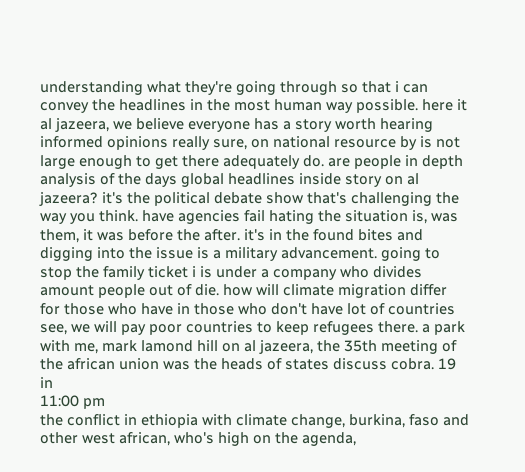understanding what they're going through so that i can convey the headlines in the most human way possible. here it al jazeera, we believe everyone has a story worth hearing informed opinions really sure, on national resource by is not large enough to get there adequately do. are people in depth analysis of the days global headlines inside story on al jazeera? it's the political debate show that's challenging the way you think. have agencies fail hating the situation is, was them, it was before the after. it's in the found bites and digging into the issue is a military advancement. going to stop the family ticket i is under a company who divides amount people out of die. how will climate migration differ for those who have in those who don't have lot of countries see, we will pay poor countries to keep refugees there. a park with me, mark lamond hill on al jazeera, the 35th meeting of the african union was the heads of states discuss cobra. 19 in
11:00 pm
the conflict in ethiopia with climate change, burkina, faso and other west african, who's high on the agenda,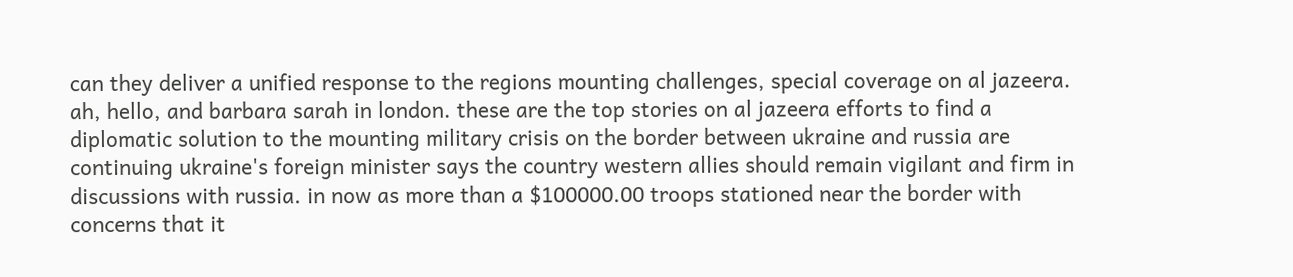can they deliver a unified response to the regions mounting challenges, special coverage on al jazeera. ah, hello, and barbara sarah in london. these are the top stories on al jazeera efforts to find a diplomatic solution to the mounting military crisis on the border between ukraine and russia are continuing ukraine's foreign minister says the country western allies should remain vigilant and firm in discussions with russia. in now as more than a $100000.00 troops stationed near the border with concerns that it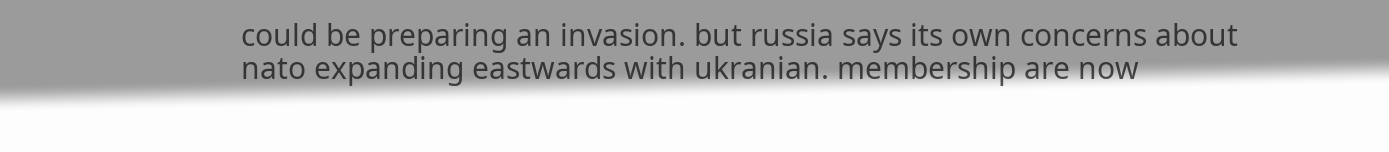could be preparing an invasion. but russia says its own concerns about nato expanding eastwards with ukranian. membership are now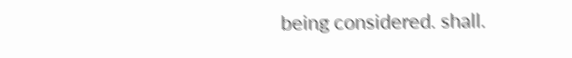being considered. shall.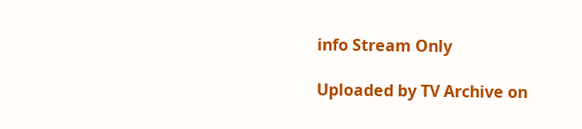info Stream Only

Uploaded by TV Archive on